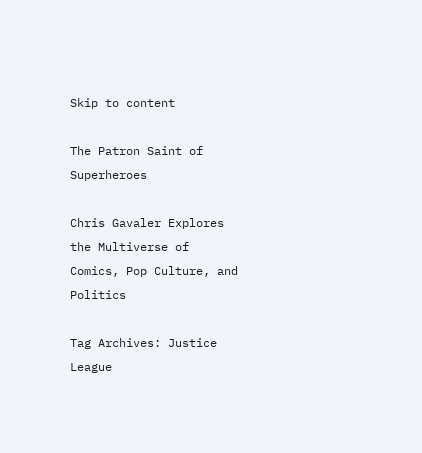Skip to content

The Patron Saint of Superheroes

Chris Gavaler Explores the Multiverse of Comics, Pop Culture, and Politics

Tag Archives: Justice League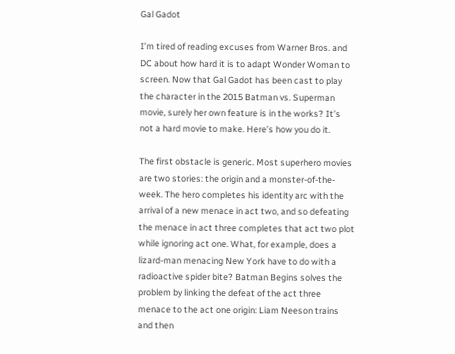Gal Gadot

I’m tired of reading excuses from Warner Bros. and DC about how hard it is to adapt Wonder Woman to screen. Now that Gal Gadot has been cast to play the character in the 2015 Batman vs. Superman movie, surely her own feature is in the works? It’s not a hard movie to make. Here’s how you do it.

The first obstacle is generic. Most superhero movies are two stories: the origin and a monster-of-the-week. The hero completes his identity arc with the arrival of a new menace in act two, and so defeating the menace in act three completes that act two plot while ignoring act one. What, for example, does a lizard-man menacing New York have to do with a radioactive spider bite? Batman Begins solves the problem by linking the defeat of the act three menace to the act one origin: Liam Neeson trains and then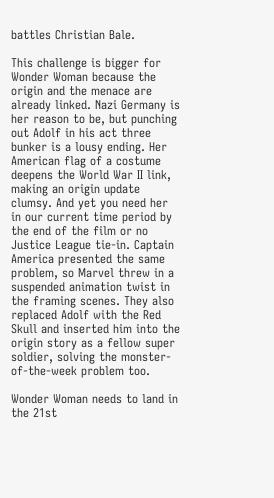battles Christian Bale.

This challenge is bigger for Wonder Woman because the origin and the menace are already linked. Nazi Germany is her reason to be, but punching out Adolf in his act three bunker is a lousy ending. Her American flag of a costume deepens the World War II link, making an origin update clumsy. And yet you need her in our current time period by the end of the film or no Justice League tie-in. Captain America presented the same problem, so Marvel threw in a suspended animation twist in the framing scenes. They also replaced Adolf with the Red Skull and inserted him into the origin story as a fellow super soldier, solving the monster-of-the-week problem too.

Wonder Woman needs to land in the 21st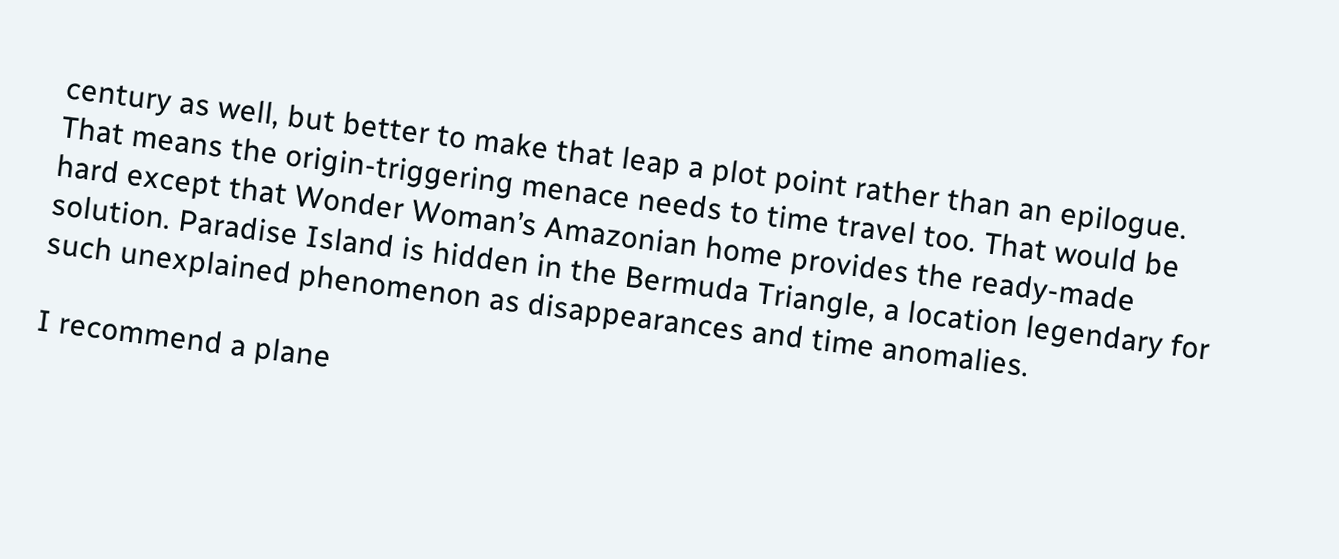century as well, but better to make that leap a plot point rather than an epilogue. That means the origin-triggering menace needs to time travel too. That would be hard except that Wonder Woman’s Amazonian home provides the ready-made solution. Paradise Island is hidden in the Bermuda Triangle, a location legendary for such unexplained phenomenon as disappearances and time anomalies.

I recommend a plane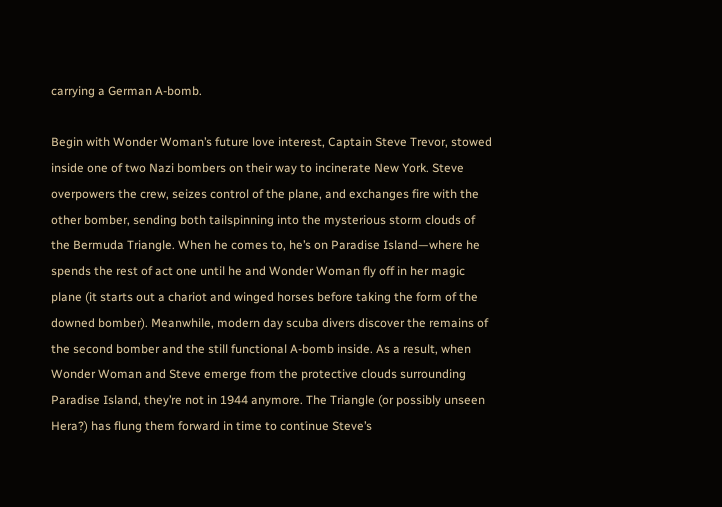carrying a German A-bomb.

Begin with Wonder Woman’s future love interest, Captain Steve Trevor, stowed inside one of two Nazi bombers on their way to incinerate New York. Steve overpowers the crew, seizes control of the plane, and exchanges fire with the other bomber, sending both tailspinning into the mysterious storm clouds of the Bermuda Triangle. When he comes to, he’s on Paradise Island—where he spends the rest of act one until he and Wonder Woman fly off in her magic plane (it starts out a chariot and winged horses before taking the form of the downed bomber). Meanwhile, modern day scuba divers discover the remains of the second bomber and the still functional A-bomb inside. As a result, when Wonder Woman and Steve emerge from the protective clouds surrounding Paradise Island, they’re not in 1944 anymore. The Triangle (or possibly unseen Hera?) has flung them forward in time to continue Steve’s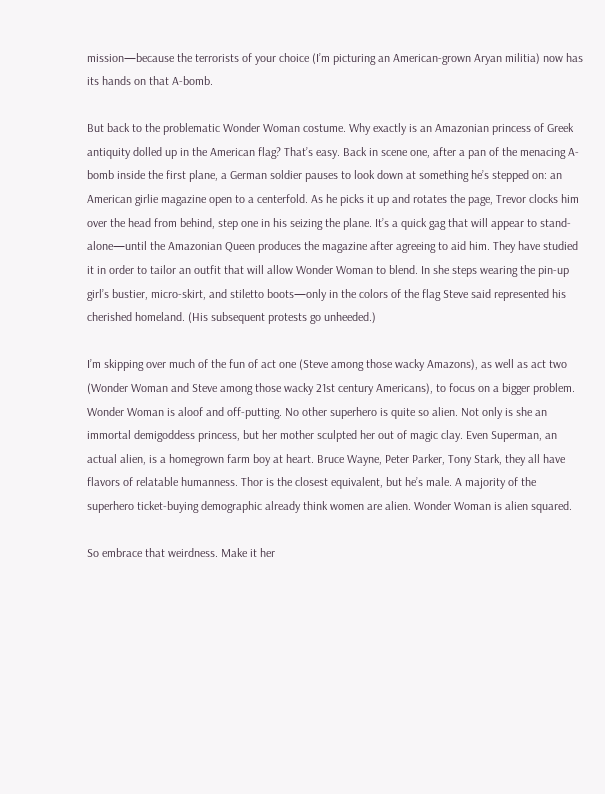mission—because the terrorists of your choice (I’m picturing an American-grown Aryan militia) now has its hands on that A-bomb.

But back to the problematic Wonder Woman costume. Why exactly is an Amazonian princess of Greek antiquity dolled up in the American flag? That’s easy. Back in scene one, after a pan of the menacing A-bomb inside the first plane, a German soldier pauses to look down at something he’s stepped on: an American girlie magazine open to a centerfold. As he picks it up and rotates the page, Trevor clocks him over the head from behind, step one in his seizing the plane. It’s a quick gag that will appear to stand-alone—until the Amazonian Queen produces the magazine after agreeing to aid him. They have studied it in order to tailor an outfit that will allow Wonder Woman to blend. In she steps wearing the pin-up girl’s bustier, micro-skirt, and stiletto boots—only in the colors of the flag Steve said represented his cherished homeland. (His subsequent protests go unheeded.)

I’m skipping over much of the fun of act one (Steve among those wacky Amazons), as well as act two (Wonder Woman and Steve among those wacky 21st century Americans), to focus on a bigger problem. Wonder Woman is aloof and off-putting. No other superhero is quite so alien. Not only is she an immortal demigoddess princess, but her mother sculpted her out of magic clay. Even Superman, an actual alien, is a homegrown farm boy at heart. Bruce Wayne, Peter Parker, Tony Stark, they all have flavors of relatable humanness. Thor is the closest equivalent, but he’s male. A majority of the superhero ticket-buying demographic already think women are alien. Wonder Woman is alien squared.

So embrace that weirdness. Make it her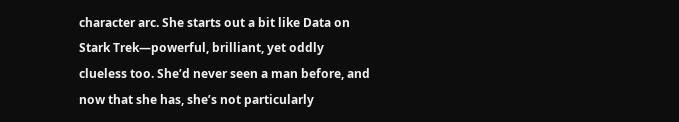character arc. She starts out a bit like Data on Stark Trek—powerful, brilliant, yet oddly clueless too. She’d never seen a man before, and now that she has, she’s not particularly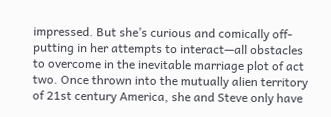impressed. But she’s curious and comically off-putting in her attempts to interact—all obstacles to overcome in the inevitable marriage plot of act two. Once thrown into the mutually alien territory of 21st century America, she and Steve only have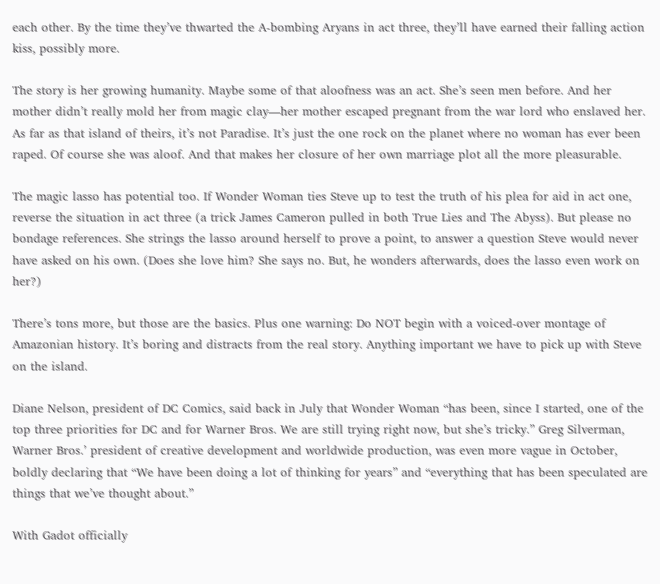each other. By the time they’ve thwarted the A-bombing Aryans in act three, they’ll have earned their falling action kiss, possibly more.

The story is her growing humanity. Maybe some of that aloofness was an act. She’s seen men before. And her mother didn’t really mold her from magic clay—her mother escaped pregnant from the war lord who enslaved her. As far as that island of theirs, it’s not Paradise. It’s just the one rock on the planet where no woman has ever been raped. Of course she was aloof. And that makes her closure of her own marriage plot all the more pleasurable.

The magic lasso has potential too. If Wonder Woman ties Steve up to test the truth of his plea for aid in act one, reverse the situation in act three (a trick James Cameron pulled in both True Lies and The Abyss). But please no bondage references. She strings the lasso around herself to prove a point, to answer a question Steve would never have asked on his own. (Does she love him? She says no. But, he wonders afterwards, does the lasso even work on her?)

There’s tons more, but those are the basics. Plus one warning: Do NOT begin with a voiced-over montage of Amazonian history. It’s boring and distracts from the real story. Anything important we have to pick up with Steve on the island.

Diane Nelson, president of DC Comics, said back in July that Wonder Woman “has been, since I started, one of the top three priorities for DC and for Warner Bros. We are still trying right now, but she’s tricky.” Greg Silverman, Warner Bros.’ president of creative development and worldwide production, was even more vague in October, boldly declaring that “We have been doing a lot of thinking for years” and “everything that has been speculated are things that we’ve thought about.”

With Gadot officially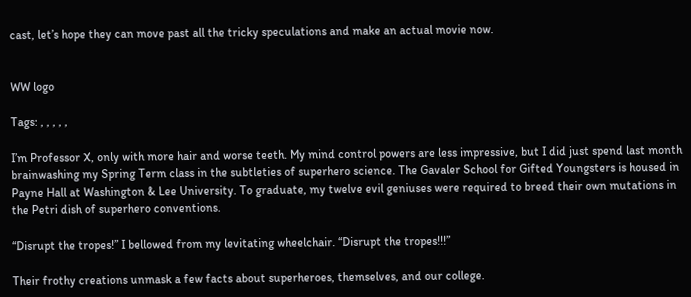cast, let’s hope they can move past all the tricky speculations and make an actual movie now.


WW logo

Tags: , , , , ,

I’m Professor X, only with more hair and worse teeth. My mind control powers are less impressive, but I did just spend last month brainwashing my Spring Term class in the subtleties of superhero science. The Gavaler School for Gifted Youngsters is housed in Payne Hall at Washington & Lee University. To graduate, my twelve evil geniuses were required to breed their own mutations in the Petri dish of superhero conventions.

“Disrupt the tropes!” I bellowed from my levitating wheelchair. “Disrupt the tropes!!!”

Their frothy creations unmask a few facts about superheroes, themselves, and our college.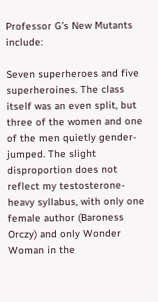Professor G’s New Mutants include:

Seven superheroes and five superheroines. The class itself was an even split, but three of the women and one of the men quietly gender-jumped. The slight disproportion does not reflect my testosterone-heavy syllabus, with only one female author (Baroness Orczy) and only Wonder Woman in the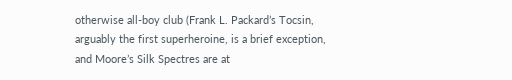otherwise all-boy club (Frank L. Packard’s Tocsin, arguably the first superheroine, is a brief exception, and Moore’s Silk Spectres are at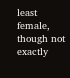least female, though not exactly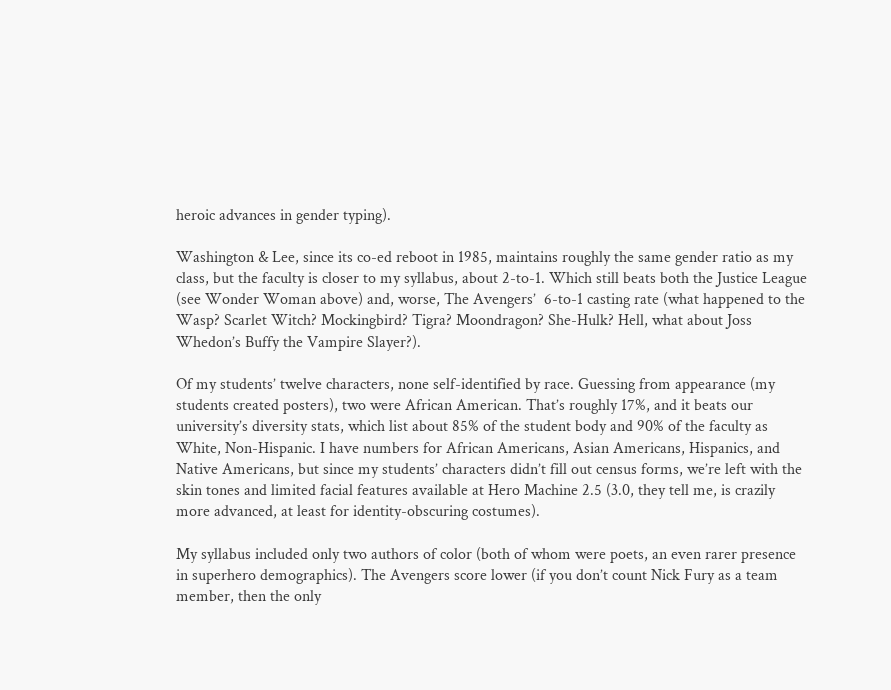heroic advances in gender typing).

Washington & Lee, since its co-ed reboot in 1985, maintains roughly the same gender ratio as my class, but the faculty is closer to my syllabus, about 2-to-1. Which still beats both the Justice League (see Wonder Woman above) and, worse, The Avengers’  6-to-1 casting rate (what happened to the Wasp? Scarlet Witch? Mockingbird? Tigra? Moondragon? She-Hulk? Hell, what about Joss Whedon’s Buffy the Vampire Slayer?).

Of my students’ twelve characters, none self-identified by race. Guessing from appearance (my students created posters), two were African American. That’s roughly 17%, and it beats our university’s diversity stats, which list about 85% of the student body and 90% of the faculty as White, Non-Hispanic. I have numbers for African Americans, Asian Americans, Hispanics, and Native Americans, but since my students’ characters didn’t fill out census forms, we’re left with the skin tones and limited facial features available at Hero Machine 2.5 (3.0, they tell me, is crazily more advanced, at least for identity-obscuring costumes).

My syllabus included only two authors of color (both of whom were poets, an even rarer presence in superhero demographics). The Avengers score lower (if you don’t count Nick Fury as a team member, then the only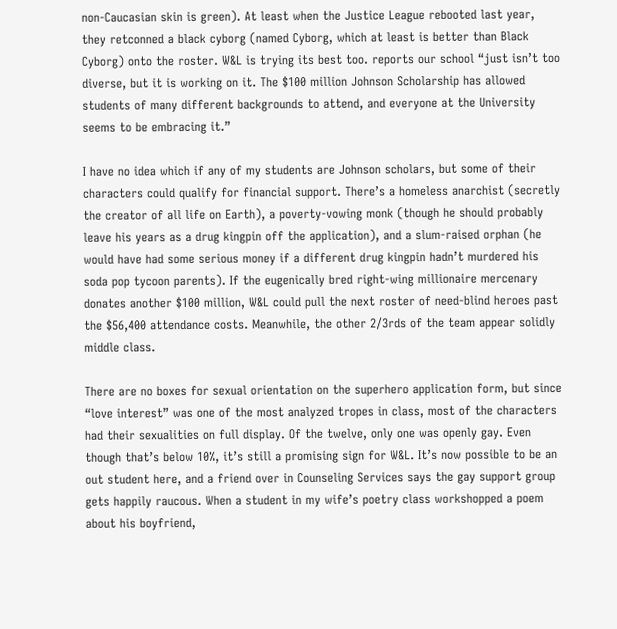non-Caucasian skin is green). At least when the Justice League rebooted last year, they retconned a black cyborg (named Cyborg, which at least is better than Black Cyborg) onto the roster. W&L is trying its best too. reports our school “just isn’t too diverse, but it is working on it. The $100 million Johnson Scholarship has allowed students of many different backgrounds to attend, and everyone at the University seems to be embracing it.”

I have no idea which if any of my students are Johnson scholars, but some of their characters could qualify for financial support. There’s a homeless anarchist (secretly the creator of all life on Earth), a poverty-vowing monk (though he should probably leave his years as a drug kingpin off the application), and a slum-raised orphan (he would have had some serious money if a different drug kingpin hadn’t murdered his soda pop tycoon parents). If the eugenically bred right-wing millionaire mercenary donates another $100 million, W&L could pull the next roster of need-blind heroes past the $56,400 attendance costs. Meanwhile, the other 2/3rds of the team appear solidly middle class.

There are no boxes for sexual orientation on the superhero application form, but since “love interest” was one of the most analyzed tropes in class, most of the characters had their sexualities on full display. Of the twelve, only one was openly gay. Even though that’s below 10%, it’s still a promising sign for W&L. It’s now possible to be an out student here, and a friend over in Counseling Services says the gay support group gets happily raucous. When a student in my wife’s poetry class workshopped a poem about his boyfriend,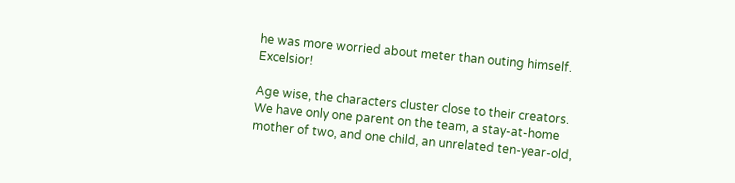he was more worried about meter than outing himself. Excelsior!

Age wise, the characters cluster close to their creators. We have only one parent on the team, a stay-at-home mother of two, and one child, an unrelated ten-year-old,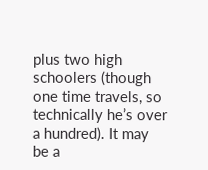plus two high schoolers (though one time travels, so technically he’s over a hundred). It may be a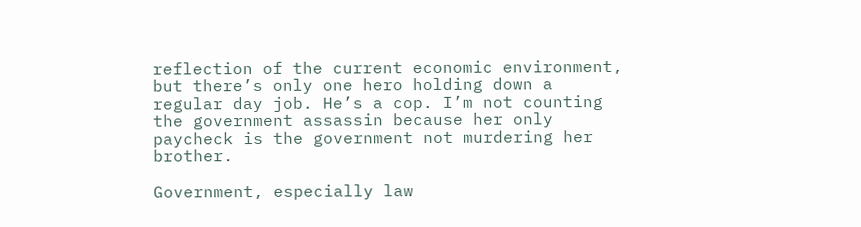reflection of the current economic environment, but there’s only one hero holding down a regular day job. He’s a cop. I’m not counting the government assassin because her only paycheck is the government not murdering her brother.

Government, especially law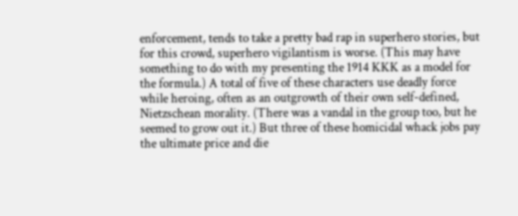enforcement, tends to take a pretty bad rap in superhero stories, but for this crowd, superhero vigilantism is worse. (This may have something to do with my presenting the 1914 KKK as a model for the formula.) A total of five of these characters use deadly force while heroing, often as an outgrowth of their own self-defined, Nietzschean morality. (There was a vandal in the group too, but he seemed to grow out it.) But three of these homicidal whack jobs pay the ultimate price and die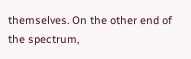themselves. On the other end of the spectrum,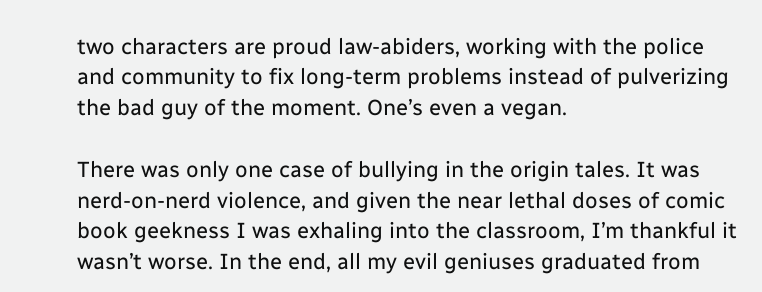two characters are proud law-abiders, working with the police and community to fix long-term problems instead of pulverizing the bad guy of the moment. One’s even a vegan.

There was only one case of bullying in the origin tales. It was nerd-on-nerd violence, and given the near lethal doses of comic book geekness I was exhaling into the classroom, I’m thankful it wasn’t worse. In the end, all my evil geniuses graduated from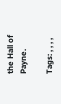the Hall of Payne.

Tags: , , , ,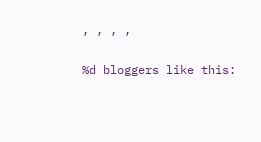, , , ,

%d bloggers like this: